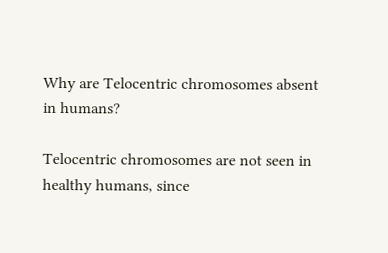Why are Telocentric chromosomes absent in humans?

Telocentric chromosomes are not seen in healthy humans, since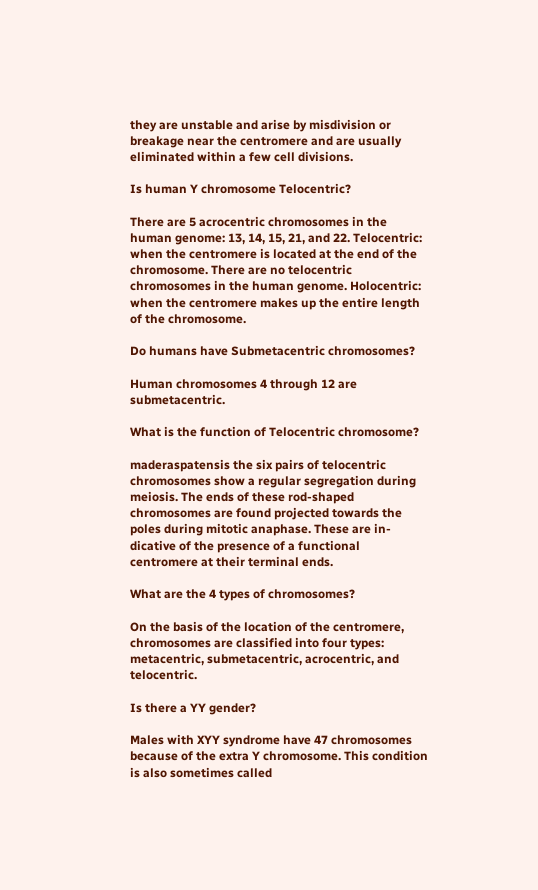they are unstable and arise by misdivision or breakage near the centromere and are usually eliminated within a few cell divisions.

Is human Y chromosome Telocentric?

There are 5 acrocentric chromosomes in the human genome: 13, 14, 15, 21, and 22. Telocentric: when the centromere is located at the end of the chromosome. There are no telocentric chromosomes in the human genome. Holocentric: when the centromere makes up the entire length of the chromosome.

Do humans have Submetacentric chromosomes?

Human chromosomes 4 through 12 are submetacentric.

What is the function of Telocentric chromosome?

maderaspatensis the six pairs of telocentric chromosomes show a regular segregation during meiosis. The ends of these rod-shaped chromosomes are found projected towards the poles during mitotic anaphase. These are in- dicative of the presence of a functional centromere at their terminal ends.

What are the 4 types of chromosomes?

On the basis of the location of the centromere, chromosomes are classified into four types: metacentric, submetacentric, acrocentric, and telocentric.

Is there a YY gender?

Males with XYY syndrome have 47 chromosomes because of the extra Y chromosome. This condition is also sometimes called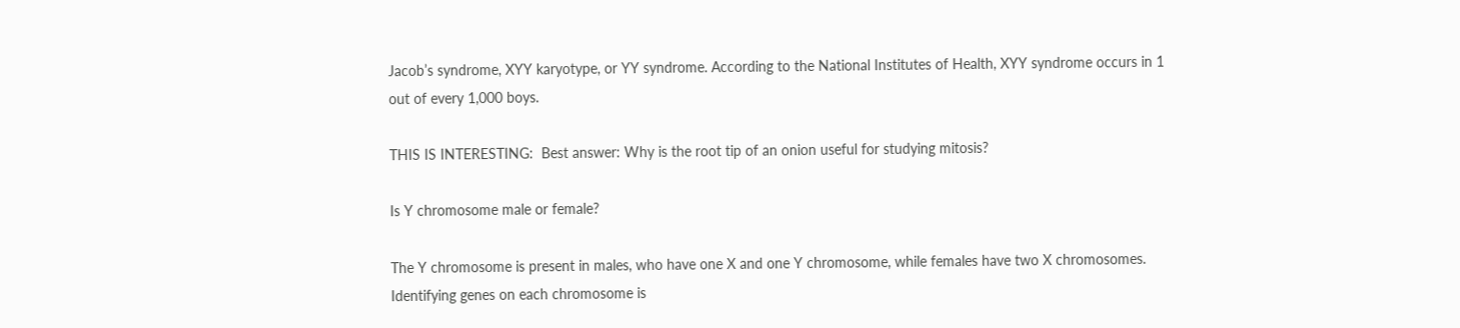Jacob’s syndrome, XYY karyotype, or YY syndrome. According to the National Institutes of Health, XYY syndrome occurs in 1 out of every 1,000 boys.

THIS IS INTERESTING:  Best answer: Why is the root tip of an onion useful for studying mitosis?

Is Y chromosome male or female?

The Y chromosome is present in males, who have one X and one Y chromosome, while females have two X chromosomes. Identifying genes on each chromosome is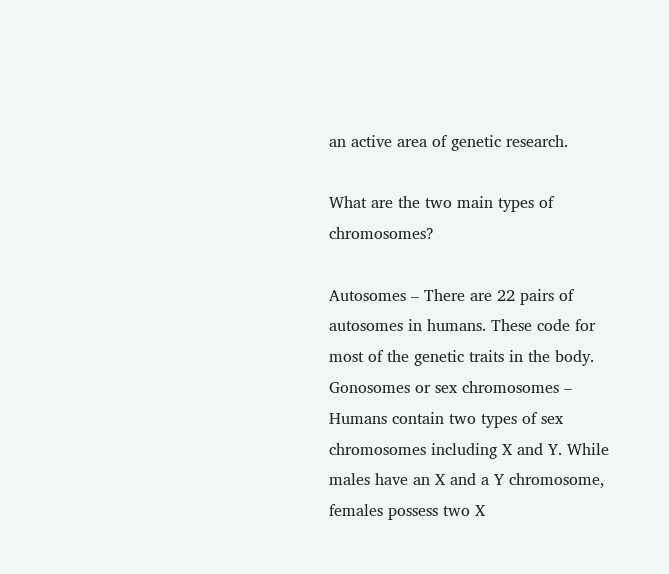an active area of genetic research.

What are the two main types of chromosomes?

Autosomes – There are 22 pairs of autosomes in humans. These code for most of the genetic traits in the body. Gonosomes or sex chromosomes – Humans contain two types of sex chromosomes including X and Y. While males have an X and a Y chromosome, females possess two X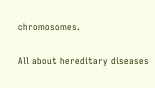chromosomes.

All about hereditary diseases